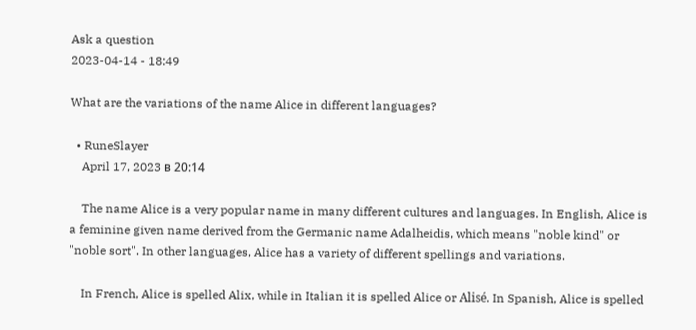Ask a question
2023-04-14 - 18:49

What are the variations of the name Alice in different languages?

  • RuneSlayer
    April 17, 2023 в 20:14

    The name Alice is a very popular name in many different cultures and languages. In English, Alice is a feminine given name derived from the Germanic name Adalheidis, which means "noble kind" or "noble sort". In other languages, Alice has a variety of different spellings and variations.

    In French, Alice is spelled Alix, while in Italian it is spelled Alice or Alisé. In Spanish, Alice is spelled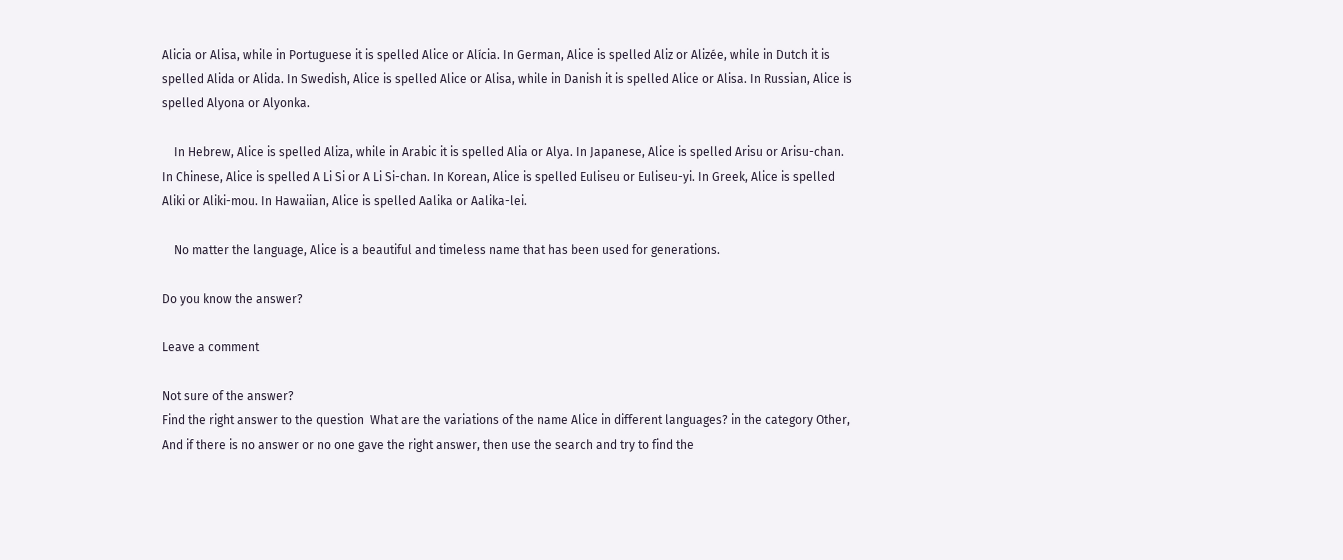Alicia or Alisa, while in Portuguese it is spelled Alice or Alícia. In German, Alice is spelled Aliz or Alizée, while in Dutch it is spelled Alida or Alida. In Swedish, Alice is spelled Alice or Alisa, while in Danish it is spelled Alice or Alisa. In Russian, Alice is spelled Alyona or Alyonka.

    In Hebrew, Alice is spelled Aliza, while in Arabic it is spelled Alia or Alya. In Japanese, Alice is spelled Arisu or Arisu-chan. In Chinese, Alice is spelled A Li Si or A Li Si-chan. In Korean, Alice is spelled Euliseu or Euliseu-yi. In Greek, Alice is spelled Aliki or Aliki-mou. In Hawaiian, Alice is spelled Aalika or Aalika-lei.

    No matter the language, Alice is a beautiful and timeless name that has been used for generations.

Do you know the answer?

Leave a comment

Not sure of the answer?
Find the right answer to the question  What are the variations of the name Alice in different languages? in the category Other, And if there is no answer or no one gave the right answer, then use the search and try to find the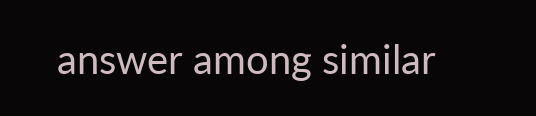answer among similar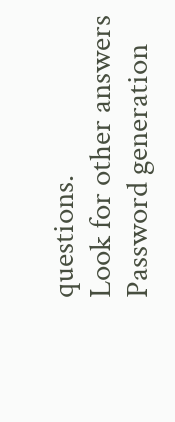questions.
Look for other answers
Password generation